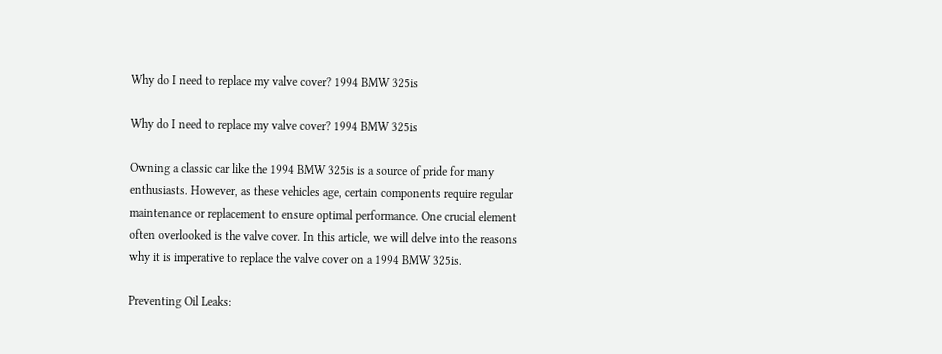Why do I need to replace my valve cover? 1994 BMW 325is

Why do I need to replace my valve cover? 1994 BMW 325is

Owning a classic car like the 1994 BMW 325is is a source of pride for many enthusiasts. However, as these vehicles age, certain components require regular maintenance or replacement to ensure optimal performance. One crucial element often overlooked is the valve cover. In this article, we will delve into the reasons why it is imperative to replace the valve cover on a 1994 BMW 325is.

Preventing Oil Leaks: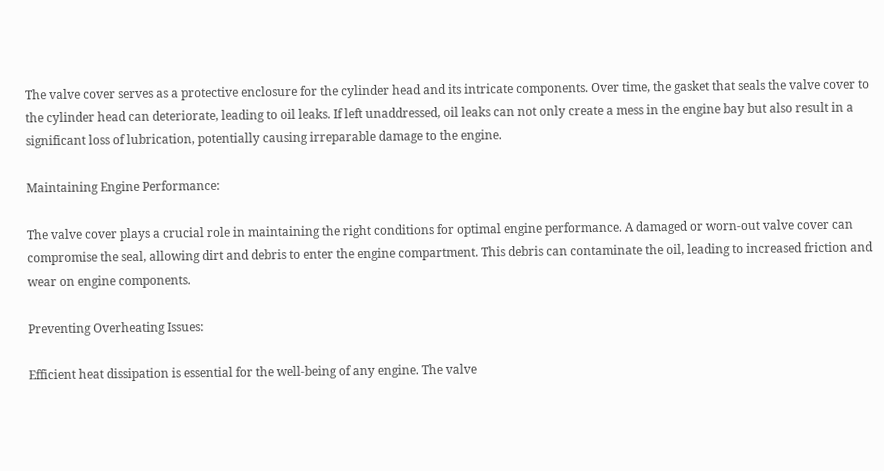The valve cover serves as a protective enclosure for the cylinder head and its intricate components. Over time, the gasket that seals the valve cover to the cylinder head can deteriorate, leading to oil leaks. If left unaddressed, oil leaks can not only create a mess in the engine bay but also result in a significant loss of lubrication, potentially causing irreparable damage to the engine.

Maintaining Engine Performance:

The valve cover plays a crucial role in maintaining the right conditions for optimal engine performance. A damaged or worn-out valve cover can compromise the seal, allowing dirt and debris to enter the engine compartment. This debris can contaminate the oil, leading to increased friction and wear on engine components.

Preventing Overheating Issues:

Efficient heat dissipation is essential for the well-being of any engine. The valve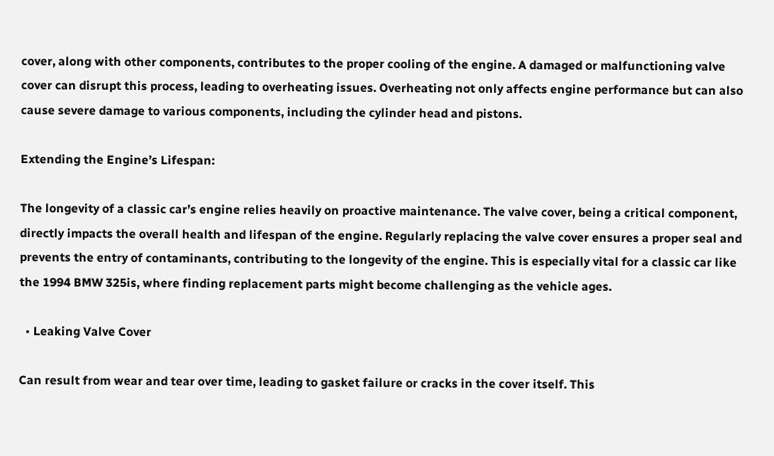cover, along with other components, contributes to the proper cooling of the engine. A damaged or malfunctioning valve cover can disrupt this process, leading to overheating issues. Overheating not only affects engine performance but can also cause severe damage to various components, including the cylinder head and pistons.

Extending the Engine’s Lifespan:

The longevity of a classic car’s engine relies heavily on proactive maintenance. The valve cover, being a critical component, directly impacts the overall health and lifespan of the engine. Regularly replacing the valve cover ensures a proper seal and prevents the entry of contaminants, contributing to the longevity of the engine. This is especially vital for a classic car like the 1994 BMW 325is, where finding replacement parts might become challenging as the vehicle ages.

  • Leaking Valve Cover

Can result from wear and tear over time, leading to gasket failure or cracks in the cover itself. This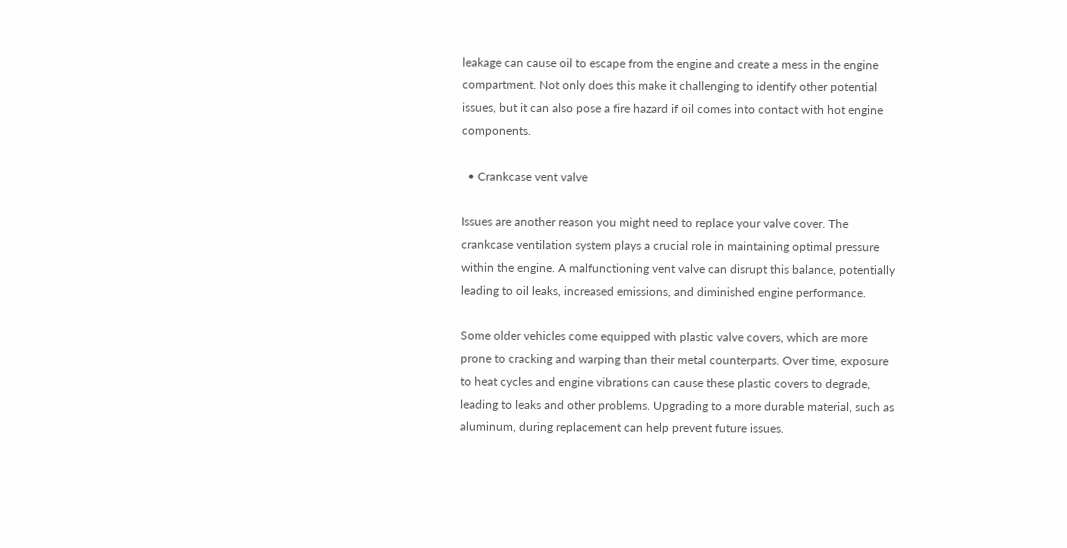leakage can cause oil to escape from the engine and create a mess in the engine compartment. Not only does this make it challenging to identify other potential issues, but it can also pose a fire hazard if oil comes into contact with hot engine components.

  • Crankcase vent valve

Issues are another reason you might need to replace your valve cover. The crankcase ventilation system plays a crucial role in maintaining optimal pressure within the engine. A malfunctioning vent valve can disrupt this balance, potentially leading to oil leaks, increased emissions, and diminished engine performance.

Some older vehicles come equipped with plastic valve covers, which are more prone to cracking and warping than their metal counterparts. Over time, exposure to heat cycles and engine vibrations can cause these plastic covers to degrade, leading to leaks and other problems. Upgrading to a more durable material, such as aluminum, during replacement can help prevent future issues.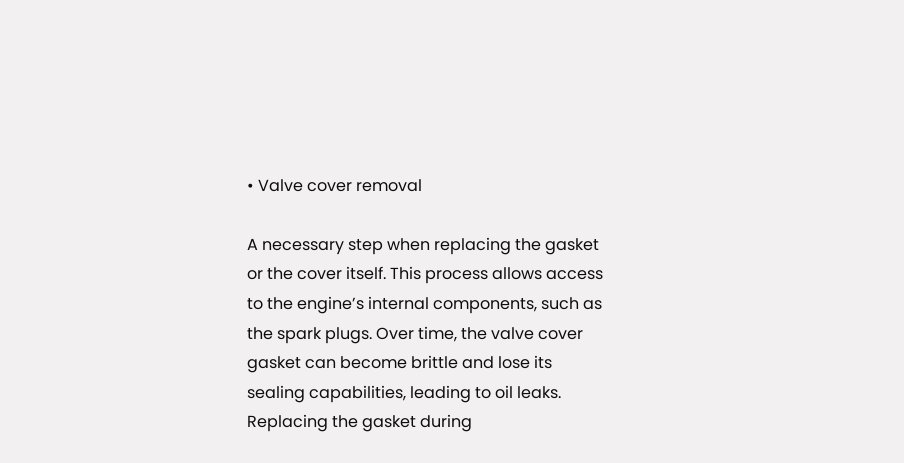• Valve cover removal

A necessary step when replacing the gasket or the cover itself. This process allows access to the engine’s internal components, such as the spark plugs. Over time, the valve cover gasket can become brittle and lose its sealing capabilities, leading to oil leaks. Replacing the gasket during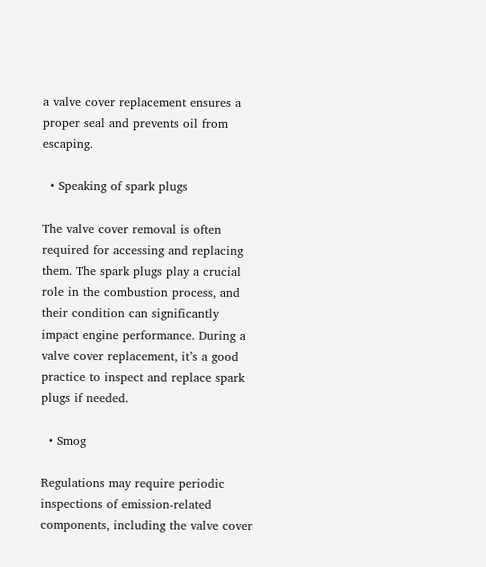a valve cover replacement ensures a proper seal and prevents oil from escaping.

  • Speaking of spark plugs

The valve cover removal is often required for accessing and replacing them. The spark plugs play a crucial role in the combustion process, and their condition can significantly impact engine performance. During a valve cover replacement, it’s a good practice to inspect and replace spark plugs if needed.

  • Smog

Regulations may require periodic inspections of emission-related components, including the valve cover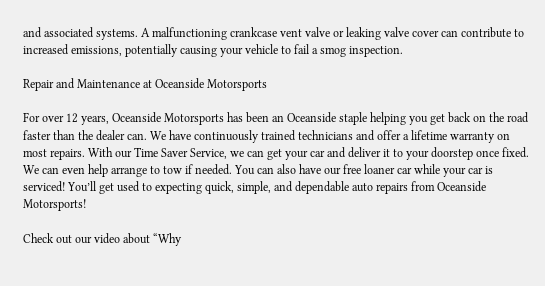and associated systems. A malfunctioning crankcase vent valve or leaking valve cover can contribute to increased emissions, potentially causing your vehicle to fail a smog inspection.

Repair and Maintenance at Oceanside Motorsports

For over 12 years, Oceanside Motorsports has been an Oceanside staple helping you get back on the road faster than the dealer can. We have continuously trained technicians and offer a lifetime warranty on most repairs. With our Time Saver Service, we can get your car and deliver it to your doorstep once fixed. We can even help arrange to tow if needed. You can also have our free loaner car while your car is serviced! You’ll get used to expecting quick, simple, and dependable auto repairs from Oceanside Motorsports!

Check out our video about “Why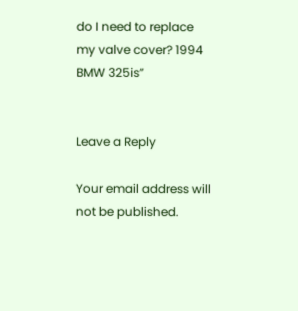do I need to replace my valve cover? 1994 BMW 325is”


Leave a Reply

Your email address will not be published.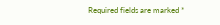Required fields are marked *